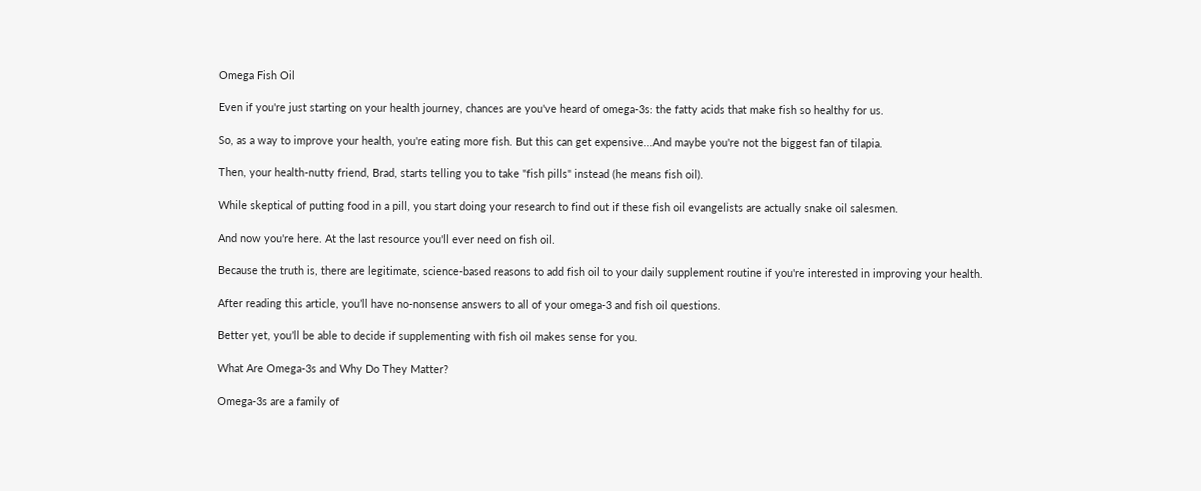Omega Fish Oil

Even if you're just starting on your health journey, chances are you've heard of omega-3s: the fatty acids that make fish so healthy for us.

So, as a way to improve your health, you're eating more fish. But this can get expensive...And maybe you're not the biggest fan of tilapia.

Then, your health-nutty friend, Brad, starts telling you to take "fish pills" instead (he means fish oil).

While skeptical of putting food in a pill, you start doing your research to find out if these fish oil evangelists are actually snake oil salesmen.

And now you're here. At the last resource you'll ever need on fish oil.

Because the truth is, there are legitimate, science-based reasons to add fish oil to your daily supplement routine if you're interested in improving your health.

After reading this article, you’ll have no-nonsense answers to all of your omega-3 and fish oil questions.

Better yet, you’ll be able to decide if supplementing with fish oil makes sense for you.

What Are Omega-3s and Why Do They Matter?

Omega-3s are a family of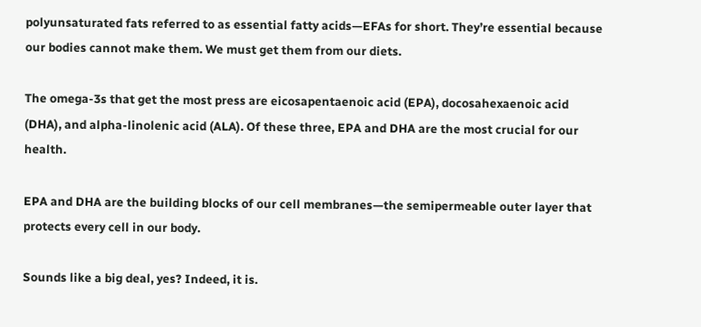polyunsaturated fats referred to as essential fatty acids—EFAs for short. They’re essential because our bodies cannot make them. We must get them from our diets.

The omega-3s that get the most press are eicosapentaenoic acid (EPA), docosahexaenoic acid (DHA), and alpha-linolenic acid (ALA). Of these three, EPA and DHA are the most crucial for our health.

EPA and DHA are the building blocks of our cell membranes—the semipermeable outer layer that protects every cell in our body.

Sounds like a big deal, yes? Indeed, it is.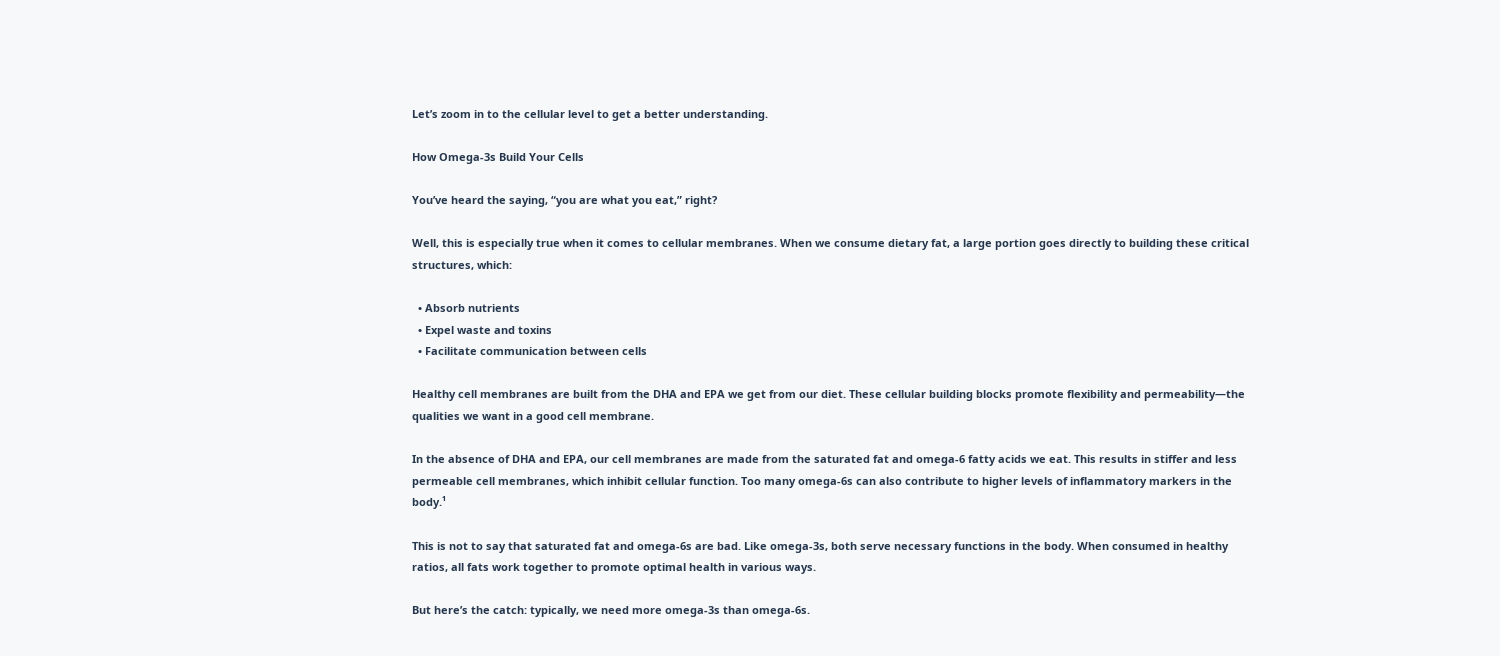Let’s zoom in to the cellular level to get a better understanding.

How Omega-3s Build Your Cells

You’ve heard the saying, “you are what you eat,” right?

Well, this is especially true when it comes to cellular membranes. When we consume dietary fat, a large portion goes directly to building these critical structures, which:

  • Absorb nutrients
  • Expel waste and toxins
  • Facilitate communication between cells

Healthy cell membranes are built from the DHA and EPA we get from our diet. These cellular building blocks promote flexibility and permeability—the qualities we want in a good cell membrane.

In the absence of DHA and EPA, our cell membranes are made from the saturated fat and omega-6 fatty acids we eat. This results in stiffer and less permeable cell membranes, which inhibit cellular function. Too many omega-6s can also contribute to higher levels of inflammatory markers in the body.¹

This is not to say that saturated fat and omega-6s are bad. Like omega-3s, both serve necessary functions in the body. When consumed in healthy ratios, all fats work together to promote optimal health in various ways.

But here’s the catch: typically, we need more omega-3s than omega-6s.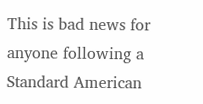This is bad news for anyone following a Standard American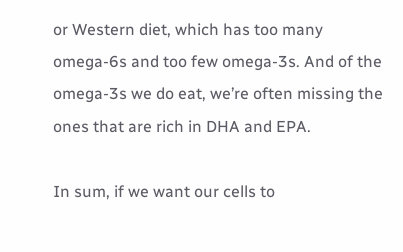or Western diet, which has too many omega-6s and too few omega-3s. And of the omega-3s we do eat, we’re often missing the ones that are rich in DHA and EPA.

In sum, if we want our cells to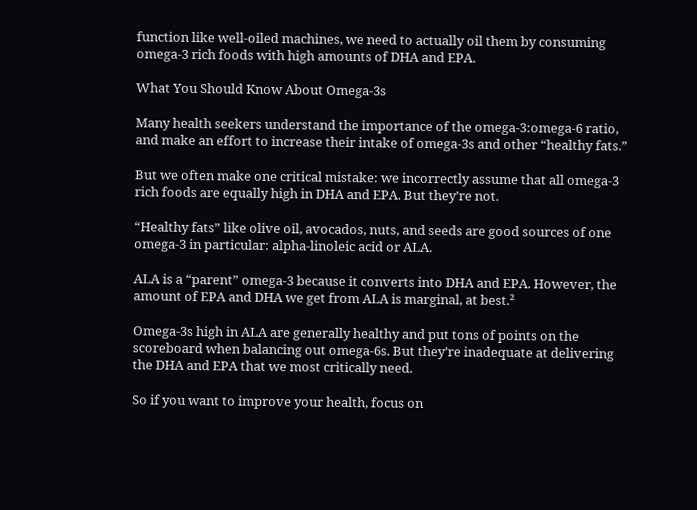function like well-oiled machines, we need to actually oil them by consuming omega-3 rich foods with high amounts of DHA and EPA.

What You Should Know About Omega-3s

Many health seekers understand the importance of the omega-3:omega-6 ratio, and make an effort to increase their intake of omega-3s and other “healthy fats.”

But we often make one critical mistake: we incorrectly assume that all omega-3 rich foods are equally high in DHA and EPA. But they’re not.

“Healthy fats” like olive oil, avocados, nuts, and seeds are good sources of one omega-3 in particular: alpha-linoleic acid or ALA.

ALA is a “parent” omega-3 because it converts into DHA and EPA. However, the amount of EPA and DHA we get from ALA is marginal, at best.²

Omega-3s high in ALA are generally healthy and put tons of points on the scoreboard when balancing out omega-6s. But they’re inadequate at delivering the DHA and EPA that we most critically need.

So if you want to improve your health, focus on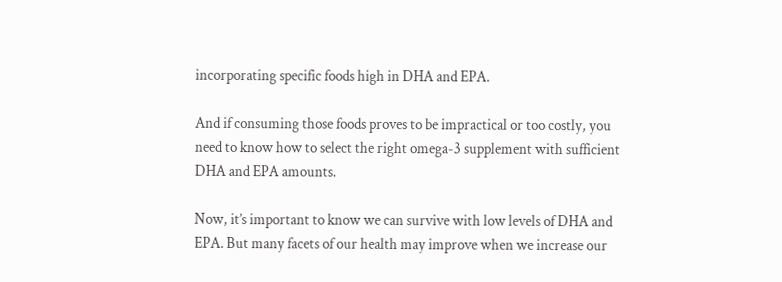incorporating specific foods high in DHA and EPA.

And if consuming those foods proves to be impractical or too costly, you need to know how to select the right omega-3 supplement with sufficient DHA and EPA amounts.

Now, it’s important to know we can survive with low levels of DHA and EPA. But many facets of our health may improve when we increase our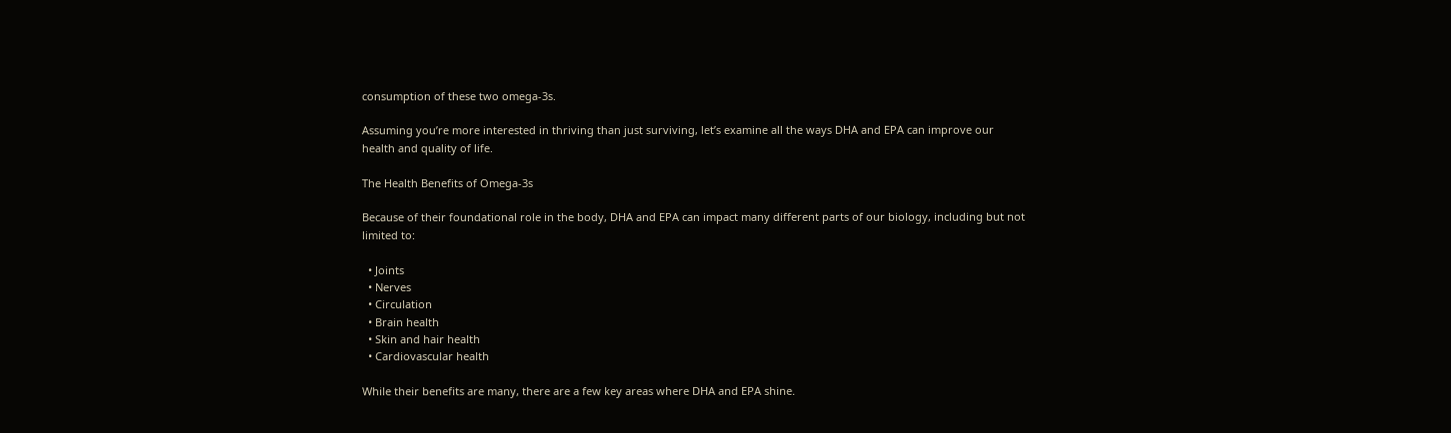consumption of these two omega-3s.

Assuming you’re more interested in thriving than just surviving, let’s examine all the ways DHA and EPA can improve our health and quality of life.

The Health Benefits of Omega-3s

Because of their foundational role in the body, DHA and EPA can impact many different parts of our biology, including but not limited to:

  • Joints
  • Nerves
  • Circulation
  • Brain health
  • Skin and hair health
  • Cardiovascular health

While their benefits are many, there are a few key areas where DHA and EPA shine.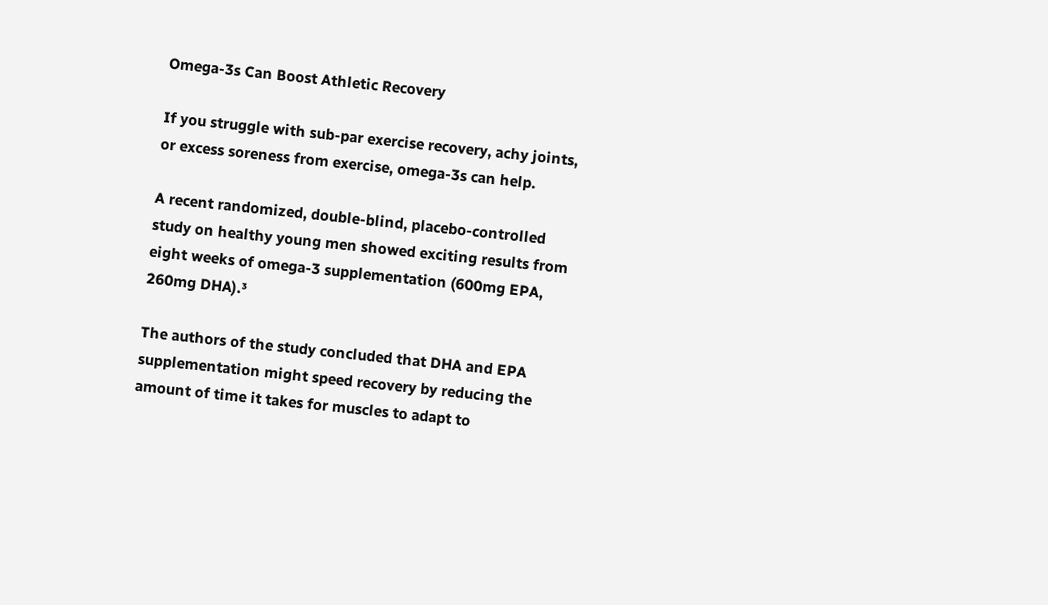Omega-3s Can Boost Athletic Recovery

If you struggle with sub-par exercise recovery, achy joints, or excess soreness from exercise, omega-3s can help.

A recent randomized, double-blind, placebo-controlled study on healthy young men showed exciting results from eight weeks of omega-3 supplementation (600mg EPA, 260mg DHA).³

The authors of the study concluded that DHA and EPA supplementation might speed recovery by reducing the amount of time it takes for muscles to adapt to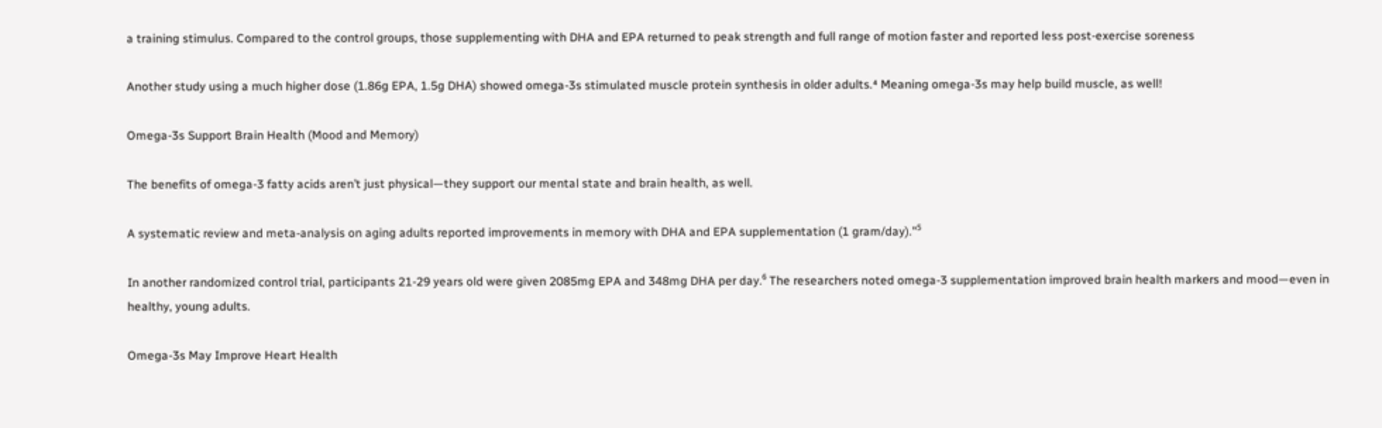a training stimulus. Compared to the control groups, those supplementing with DHA and EPA returned to peak strength and full range of motion faster and reported less post-exercise soreness

Another study using a much higher dose (1.86g EPA, 1.5g DHA) showed omega-3s stimulated muscle protein synthesis in older adults.⁴ Meaning omega-3s may help build muscle, as well!

Omega-3s Support Brain Health (Mood and Memory)

The benefits of omega-3 fatty acids aren’t just physical—they support our mental state and brain health, as well.

A systematic review and meta-analysis on aging adults reported improvements in memory with DHA and EPA supplementation (1 gram/day)."⁵

In another randomized control trial, participants 21-29 years old were given 2085mg EPA and 348mg DHA per day.⁶ The researchers noted omega-3 supplementation improved brain health markers and mood—even in healthy, young adults.

Omega-3s May Improve Heart Health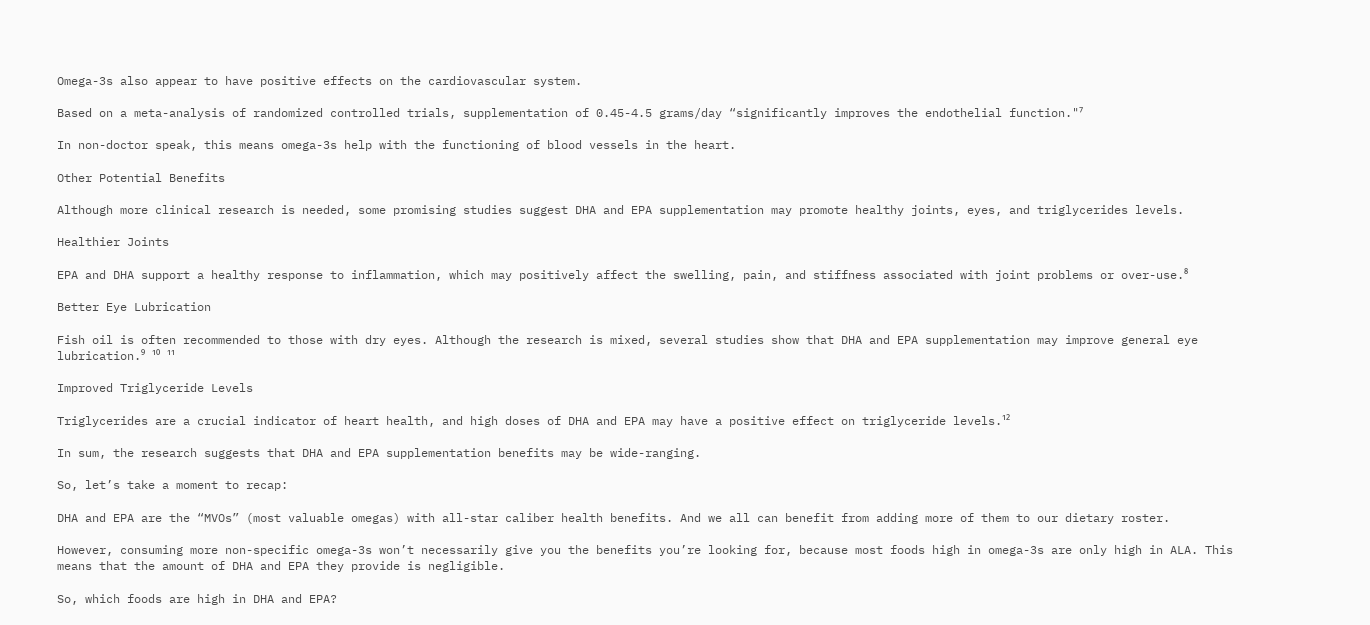Omega-3s also appear to have positive effects on the cardiovascular system.

Based on a meta-analysis of randomized controlled trials, supplementation of 0.45-4.5 grams/day “significantly improves the endothelial function."⁷

In non-doctor speak, this means omega-3s help with the functioning of blood vessels in the heart.

Other Potential Benefits

Although more clinical research is needed, some promising studies suggest DHA and EPA supplementation may promote healthy joints, eyes, and triglycerides levels.

Healthier Joints

EPA and DHA support a healthy response to inflammation, which may positively affect the swelling, pain, and stiffness associated with joint problems or over-use.⁸

Better Eye Lubrication

Fish oil is often recommended to those with dry eyes. Although the research is mixed, several studies show that DHA and EPA supplementation may improve general eye lubrication.⁹ ¹⁰ ¹¹

Improved Triglyceride Levels

Triglycerides are a crucial indicator of heart health, and high doses of DHA and EPA may have a positive effect on triglyceride levels.¹²

In sum, the research suggests that DHA and EPA supplementation benefits may be wide-ranging.

So, let’s take a moment to recap:

DHA and EPA are the “MVOs” (most valuable omegas) with all-star caliber health benefits. And we all can benefit from adding more of them to our dietary roster.

However, consuming more non-specific omega-3s won’t necessarily give you the benefits you’re looking for, because most foods high in omega-3s are only high in ALA. This means that the amount of DHA and EPA they provide is negligible.

So, which foods are high in DHA and EPA?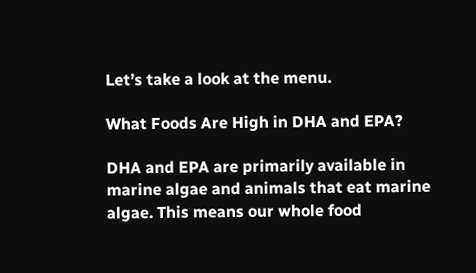Let’s take a look at the menu.

What Foods Are High in DHA and EPA?

DHA and EPA are primarily available in marine algae and animals that eat marine algae. This means our whole food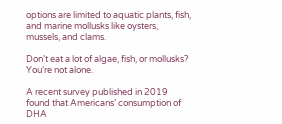options are limited to aquatic plants, fish, and marine mollusks like oysters, mussels, and clams.

Don’t eat a lot of algae, fish, or mollusks? You’re not alone.

A recent survey published in 2019 found that Americans’ consumption of DHA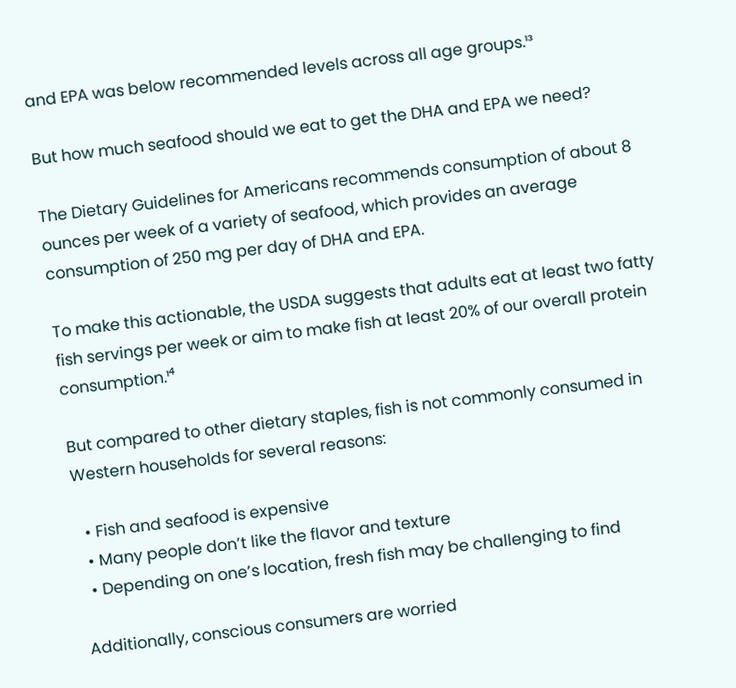and EPA was below recommended levels across all age groups.¹³

But how much seafood should we eat to get the DHA and EPA we need?

The Dietary Guidelines for Americans recommends consumption of about 8 ounces per week of a variety of seafood, which provides an average consumption of 250 mg per day of DHA and EPA.

To make this actionable, the USDA suggests that adults eat at least two fatty fish servings per week or aim to make fish at least 20% of our overall protein consumption.¹⁴

But compared to other dietary staples, fish is not commonly consumed in Western households for several reasons:

  • Fish and seafood is expensive
  • Many people don’t like the flavor and texture
  • Depending on one’s location, fresh fish may be challenging to find

Additionally, conscious consumers are worried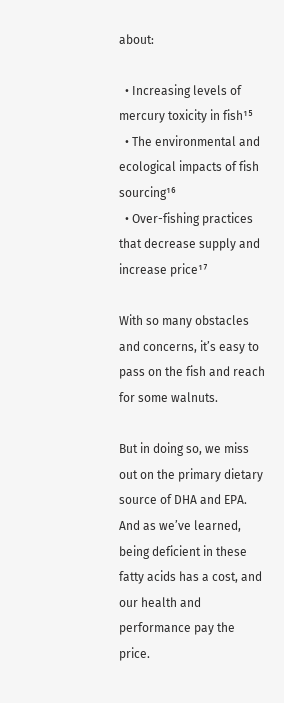about:

  • Increasing levels of mercury toxicity in fish¹⁵
  • The environmental and ecological impacts of fish sourcing¹⁶
  • Over-fishing practices that decrease supply and increase price¹⁷

With so many obstacles and concerns, it’s easy to pass on the fish and reach for some walnuts.

But in doing so, we miss out on the primary dietary source of DHA and EPA. And as we’ve learned, being deficient in these fatty acids has a cost, and our health and performance pay the price.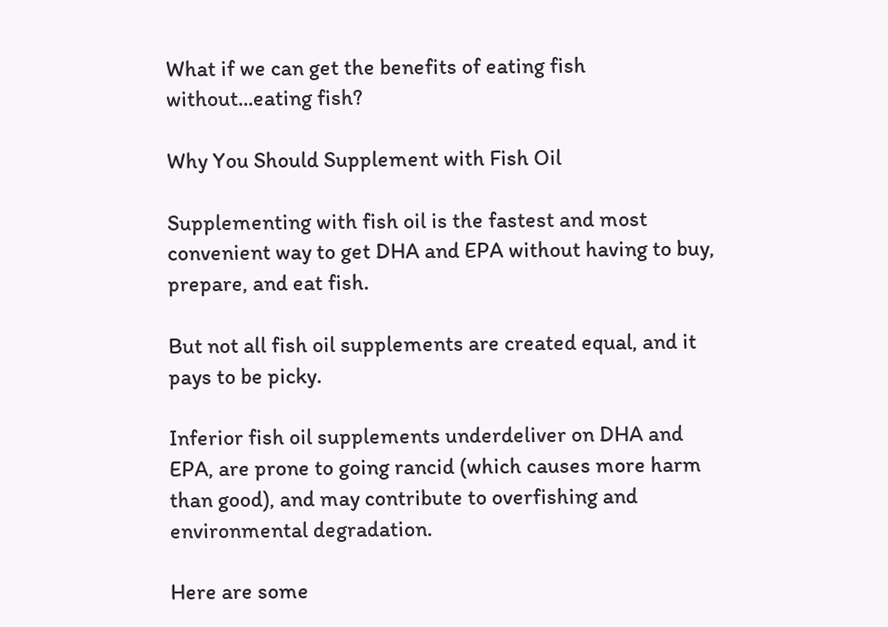What if we can get the benefits of eating fish without...eating fish?

Why You Should Supplement with Fish Oil

Supplementing with fish oil is the fastest and most convenient way to get DHA and EPA without having to buy, prepare, and eat fish.

But not all fish oil supplements are created equal, and it pays to be picky.

Inferior fish oil supplements underdeliver on DHA and EPA, are prone to going rancid (which causes more harm than good), and may contribute to overfishing and environmental degradation.

Here are some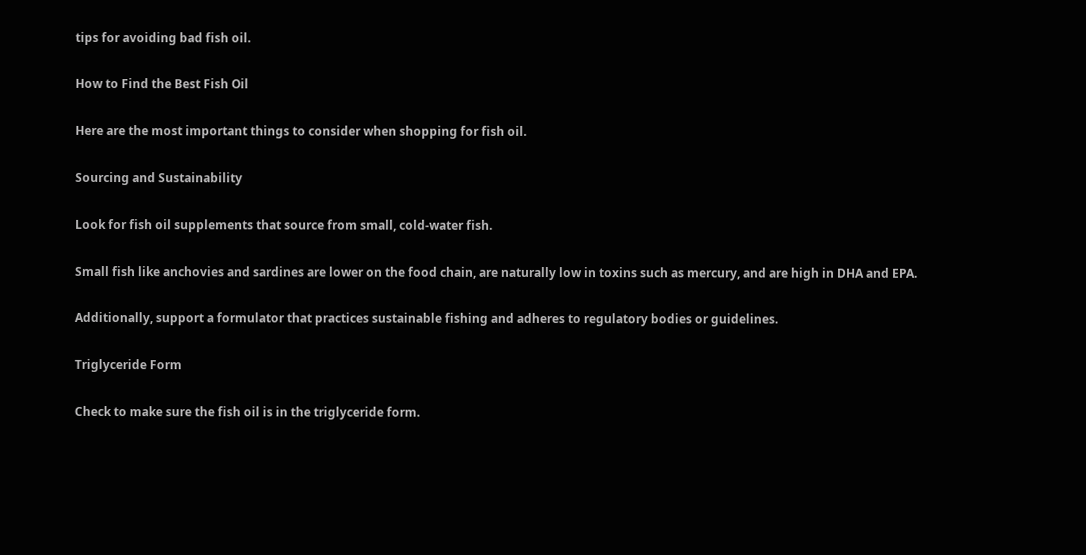tips for avoiding bad fish oil.

How to Find the Best Fish Oil

Here are the most important things to consider when shopping for fish oil.

Sourcing and Sustainability

Look for fish oil supplements that source from small, cold-water fish.

Small fish like anchovies and sardines are lower on the food chain, are naturally low in toxins such as mercury, and are high in DHA and EPA.

Additionally, support a formulator that practices sustainable fishing and adheres to regulatory bodies or guidelines.

Triglyceride Form

Check to make sure the fish oil is in the triglyceride form.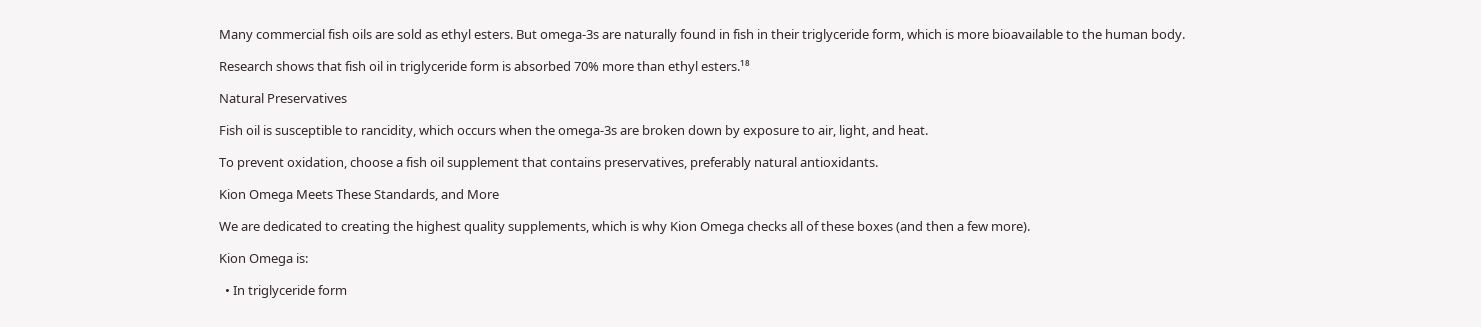Many commercial fish oils are sold as ethyl esters. But omega-3s are naturally found in fish in their triglyceride form, which is more bioavailable to the human body.

Research shows that fish oil in triglyceride form is absorbed 70% more than ethyl esters.¹⁸

Natural Preservatives

Fish oil is susceptible to rancidity, which occurs when the omega-3s are broken down by exposure to air, light, and heat.

To prevent oxidation, choose a fish oil supplement that contains preservatives, preferably natural antioxidants.

Kion Omega Meets These Standards, and More

We are dedicated to creating the highest quality supplements, which is why Kion Omega checks all of these boxes (and then a few more).

Kion Omega is:

  • In triglyceride form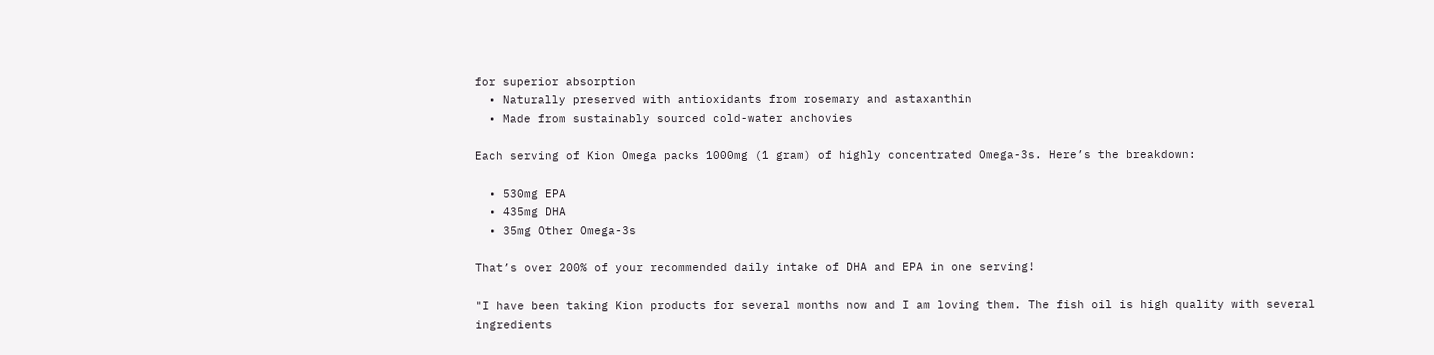for superior absorption
  • Naturally preserved with antioxidants from rosemary and astaxanthin
  • Made from sustainably sourced cold-water anchovies

Each serving of Kion Omega packs 1000mg (1 gram) of highly concentrated Omega-3s. Here’s the breakdown:

  • 530mg EPA
  • 435mg DHA
  • 35mg Other Omega-3s

That’s over 200% of your recommended daily intake of DHA and EPA in one serving!

"I have been taking Kion products for several months now and I am loving them. The fish oil is high quality with several ingredients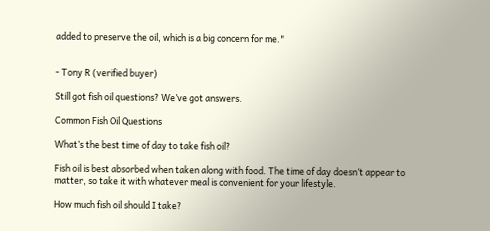added to preserve the oil, which is a big concern for me."


- Tony R (verified buyer)

Still got fish oil questions? We’ve got answers.

Common Fish Oil Questions

What’s the best time of day to take fish oil?

Fish oil is best absorbed when taken along with food. The time of day doesn’t appear to matter, so take it with whatever meal is convenient for your lifestyle.

How much fish oil should I take?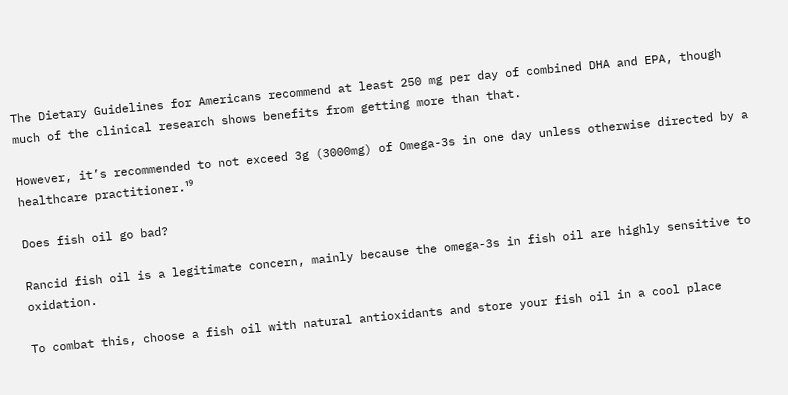The Dietary Guidelines for Americans recommend at least 250 mg per day of combined DHA and EPA, though much of the clinical research shows benefits from getting more than that.

However, it’s recommended to not exceed 3g (3000mg) of Omega-3s in one day unless otherwise directed by a healthcare practitioner.¹⁹

Does fish oil go bad?

Rancid fish oil is a legitimate concern, mainly because the omega-3s in fish oil are highly sensitive to oxidation.

To combat this, choose a fish oil with natural antioxidants and store your fish oil in a cool place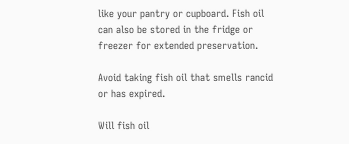like your pantry or cupboard. Fish oil can also be stored in the fridge or freezer for extended preservation.

Avoid taking fish oil that smells rancid or has expired.

Will fish oil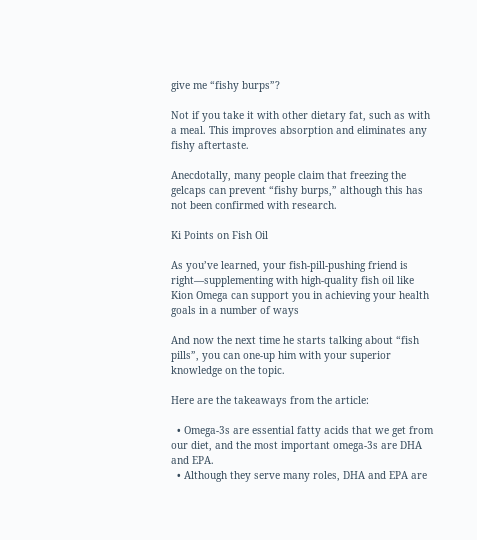give me “fishy burps”?

Not if you take it with other dietary fat, such as with a meal. This improves absorption and eliminates any fishy aftertaste.

Anecdotally, many people claim that freezing the gelcaps can prevent “fishy burps,” although this has not been confirmed with research.

Ki Points on Fish Oil

As you’ve learned, your fish-pill-pushing friend is right—supplementing with high-quality fish oil like Kion Omega can support you in achieving your health goals in a number of ways

And now the next time he starts talking about “fish pills”, you can one-up him with your superior knowledge on the topic.

Here are the takeaways from the article:

  • Omega-3s are essential fatty acids that we get from our diet, and the most important omega-3s are DHA and EPA.
  • Although they serve many roles, DHA and EPA are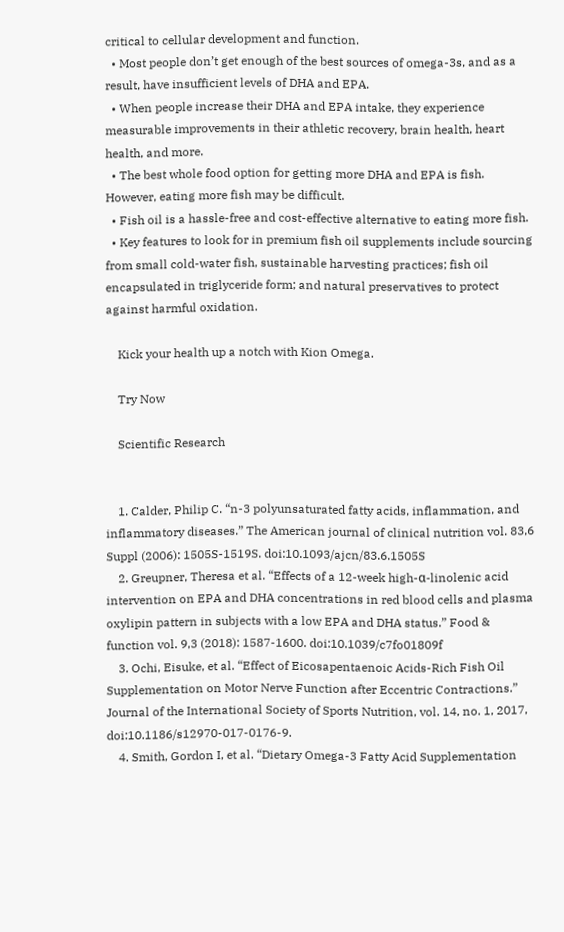critical to cellular development and function.
  • Most people don’t get enough of the best sources of omega-3s, and as a result, have insufficient levels of DHA and EPA.
  • When people increase their DHA and EPA intake, they experience measurable improvements in their athletic recovery, brain health, heart health, and more.
  • The best whole food option for getting more DHA and EPA is fish. However, eating more fish may be difficult.
  • Fish oil is a hassle-free and cost-effective alternative to eating more fish.
  • Key features to look for in premium fish oil supplements include sourcing from small cold-water fish, sustainable harvesting practices; fish oil encapsulated in triglyceride form; and natural preservatives to protect against harmful oxidation.

    Kick your health up a notch with Kion Omega.

    Try Now

    Scientific Research


    1. Calder, Philip C. “n-3 polyunsaturated fatty acids, inflammation, and inflammatory diseases.” The American journal of clinical nutrition vol. 83,6 Suppl (2006): 1505S-1519S. doi:10.1093/ajcn/83.6.1505S
    2. Greupner, Theresa et al. “Effects of a 12-week high-α-linolenic acid intervention on EPA and DHA concentrations in red blood cells and plasma oxylipin pattern in subjects with a low EPA and DHA status.” Food & function vol. 9,3 (2018): 1587-1600. doi:10.1039/c7fo01809f
    3. Ochi, Eisuke, et al. “Effect of Eicosapentaenoic Acids-Rich Fish Oil Supplementation on Motor Nerve Function after Eccentric Contractions.” Journal of the International Society of Sports Nutrition, vol. 14, no. 1, 2017, doi:10.1186/s12970-017-0176-9.
    4. Smith, Gordon I, et al. “Dietary Omega-3 Fatty Acid Supplementation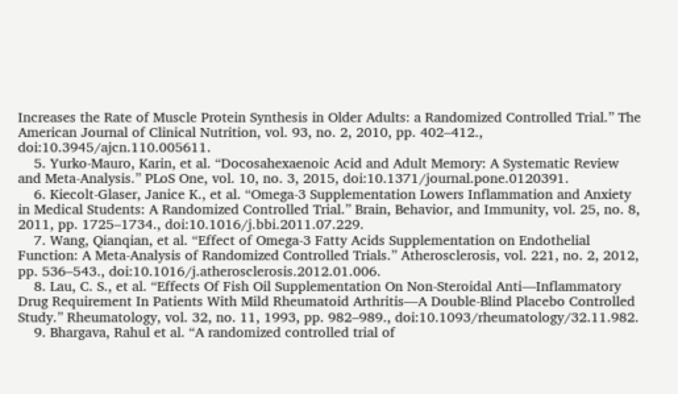Increases the Rate of Muscle Protein Synthesis in Older Adults: a Randomized Controlled Trial.” The American Journal of Clinical Nutrition, vol. 93, no. 2, 2010, pp. 402–412., doi:10.3945/ajcn.110.005611.
    5. Yurko-Mauro, Karin, et al. “Docosahexaenoic Acid and Adult Memory: A Systematic Review and Meta-Analysis.” PLoS One, vol. 10, no. 3, 2015, doi:10.1371/journal.pone.0120391.
    6. Kiecolt-Glaser, Janice K., et al. “Omega-3 Supplementation Lowers Inflammation and Anxiety in Medical Students: A Randomized Controlled Trial.” Brain, Behavior, and Immunity, vol. 25, no. 8, 2011, pp. 1725–1734., doi:10.1016/j.bbi.2011.07.229.
    7. Wang, Qianqian, et al. “Effect of Omega-3 Fatty Acids Supplementation on Endothelial Function: A Meta-Analysis of Randomized Controlled Trials.” Atherosclerosis, vol. 221, no. 2, 2012, pp. 536–543., doi:10.1016/j.atherosclerosis.2012.01.006.
    8. Lau, C. S., et al. “Effects Of Fish Oil Supplementation On Non-Steroidal Anti—Inflammatory Drug Requirement In Patients With Mild Rheumatoid Arthritis—A Double-Blind Placebo Controlled Study.” Rheumatology, vol. 32, no. 11, 1993, pp. 982–989., doi:10.1093/rheumatology/32.11.982.
    9. Bhargava, Rahul et al. “A randomized controlled trial of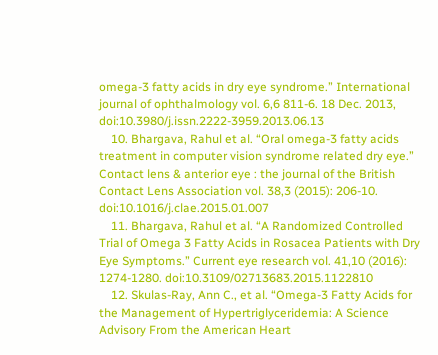omega-3 fatty acids in dry eye syndrome.” International journal of ophthalmology vol. 6,6 811-6. 18 Dec. 2013, doi:10.3980/j.issn.2222-3959.2013.06.13
    10. Bhargava, Rahul et al. “Oral omega-3 fatty acids treatment in computer vision syndrome related dry eye.” Contact lens & anterior eye : the journal of the British Contact Lens Association vol. 38,3 (2015): 206-10. doi:10.1016/j.clae.2015.01.007
    11. Bhargava, Rahul et al. “A Randomized Controlled Trial of Omega 3 Fatty Acids in Rosacea Patients with Dry Eye Symptoms.” Current eye research vol. 41,10 (2016): 1274-1280. doi:10.3109/02713683.2015.1122810
    12. Skulas-Ray, Ann C., et al. “Omega-3 Fatty Acids for the Management of Hypertriglyceridemia: A Science Advisory From the American Heart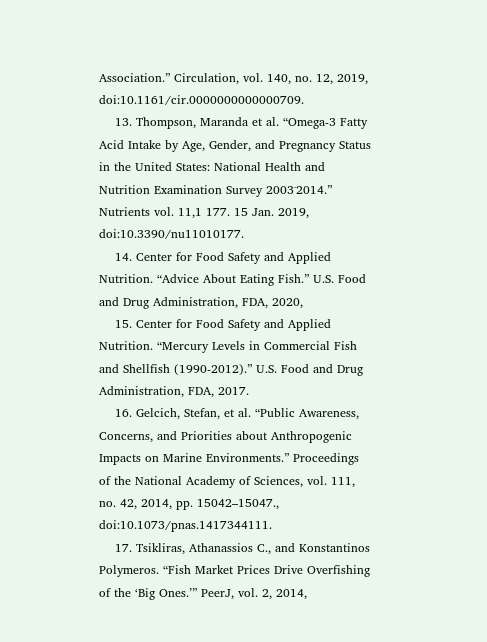Association.” Circulation, vol. 140, no. 12, 2019, doi:10.1161/cir.0000000000000709.
    13. Thompson, Maranda et al. “Omega-3 Fatty Acid Intake by Age, Gender, and Pregnancy Status in the United States: National Health and Nutrition Examination Survey 2003⁻2014.” Nutrients vol. 11,1 177. 15 Jan. 2019, doi:10.3390/nu11010177.
    14. Center for Food Safety and Applied Nutrition. “Advice About Eating Fish.” U.S. Food and Drug Administration, FDA, 2020,
    15. Center for Food Safety and Applied Nutrition. “Mercury Levels in Commercial Fish and Shellfish (1990-2012).” U.S. Food and Drug Administration, FDA, 2017.
    16. Gelcich, Stefan, et al. “Public Awareness, Concerns, and Priorities about Anthropogenic Impacts on Marine Environments.” Proceedings of the National Academy of Sciences, vol. 111, no. 42, 2014, pp. 15042–15047., doi:10.1073/pnas.1417344111.
    17. Tsikliras, Athanassios C., and Konstantinos Polymeros. “Fish Market Prices Drive Overfishing of the ‘Big Ones.’” PeerJ, vol. 2, 2014,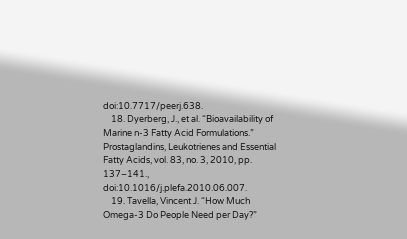doi:10.7717/peerj.638.
    18. Dyerberg, J., et al. “Bioavailability of Marine n-3 Fatty Acid Formulations.” Prostaglandins, Leukotrienes and Essential Fatty Acids, vol. 83, no. 3, 2010, pp. 137–141., doi:10.1016/j.plefa.2010.06.007.
    19. Tavella, Vincent J. “How Much Omega-3 Do People Need per Day?”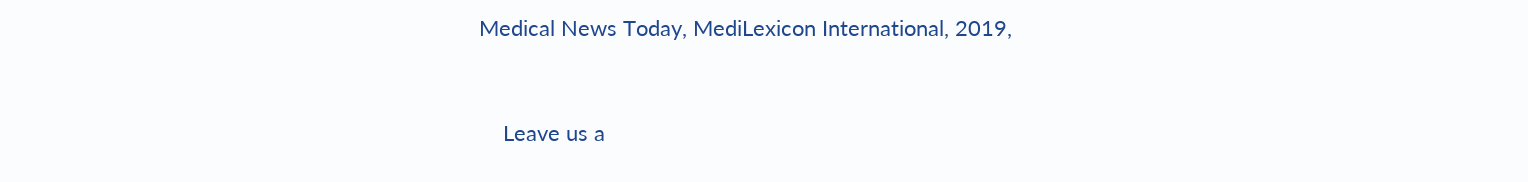Medical News Today, MediLexicon International, 2019,


    Leave us a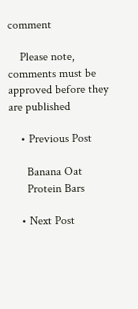comment

    Please note, comments must be approved before they are published

    • Previous Post

      Banana Oat
      Protein Bars

    • Next Post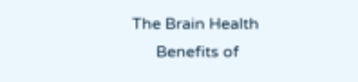The Brain Health
      Benefits of